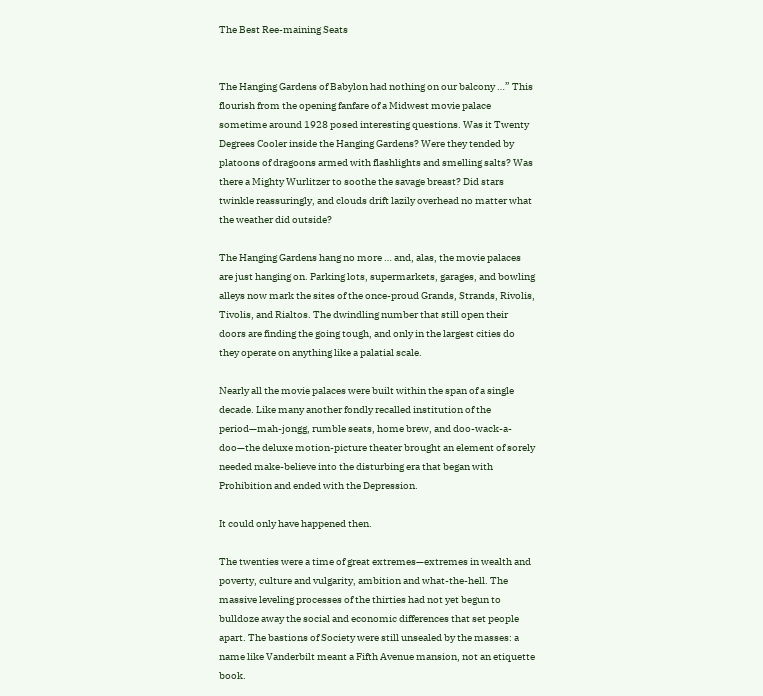The Best Ree-maining Seats


The Hanging Gardens of Babylon had nothing on our balcony …” This flourish from the opening fanfare of a Midwest movie palace sometime around 1928 posed interesting questions. Was it Twenty Degrees Cooler inside the Hanging Gardens? Were they tended by platoons of dragoons armed with flashlights and smelling salts? Was there a Mighty Wurlitzer to soothe the savage breast? Did stars twinkle reassuringly, and clouds drift lazily overhead no matter what the weather did outside?

The Hanging Gardens hang no more … and, alas, the movie palaces are just hanging on. Parking lots, supermarkets, garages, and bowling alleys now mark the sites of the once-proud Grands, Strands, Rivolis, Tivolis, and Rialtos. The dwindling number that still open their doors are finding the going tough, and only in the largest cities do they operate on anything like a palatial scale.

Nearly all the movie palaces were built within the span of a single decade. Like many another fondly recalled institution of the period—mah-jongg, rumble seats, home brew, and doo-wack-a-doo—the deluxe motion-picture theater brought an element of sorely needed make-believe into the disturbing era that began with Prohibition and ended with the Depression.

It could only have happened then.

The twenties were a time of great extremes—extremes in wealth and poverty, culture and vulgarity, ambition and what-the-hell. The massive leveling processes of the thirties had not yet begun to bulldoze away the social and economic differences that set people apart. The bastions of Society were still unsealed by the masses: a name like Vanderbilt meant a Fifth Avenue mansion, not an etiquette book.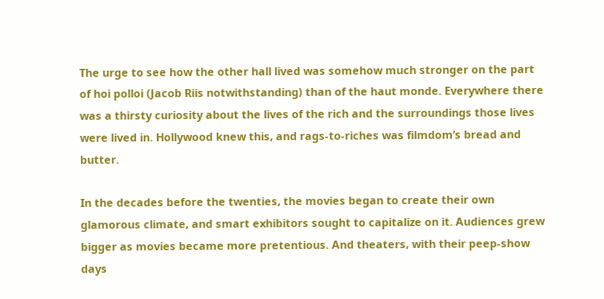The urge to see how the other hall lived was somehow much stronger on the part of hoi polloi (Jacob Riis notwithstanding) than of the haut monde. Everywhere there was a thirsty curiosity about the lives of the rich and the surroundings those lives were lived in. Hollywood knew this, and rags-to-riches was filmdom’s bread and butter.

In the decades before the twenties, the movies began to create their own glamorous climate, and smart exhibitors sought to capitalize on it. Audiences grew bigger as movies became more pretentious. And theaters, with their peep-show days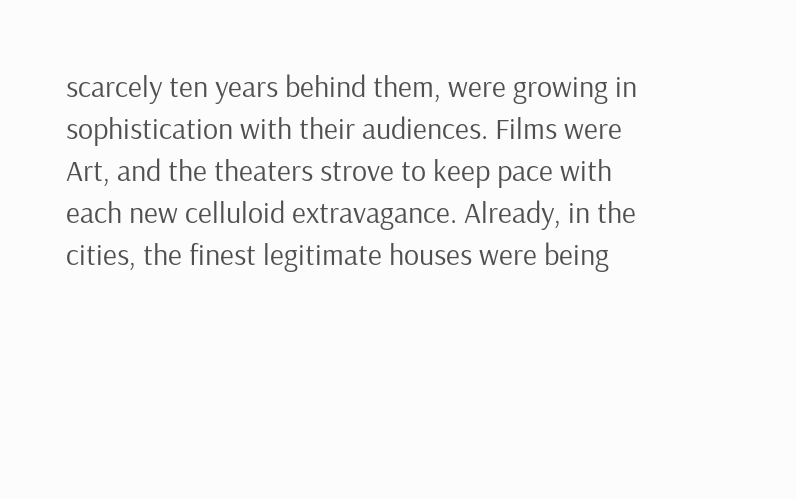scarcely ten years behind them, were growing in sophistication with their audiences. Films were Art, and the theaters strove to keep pace with each new celluloid extravagance. Already, in the cities, the finest legitimate houses were being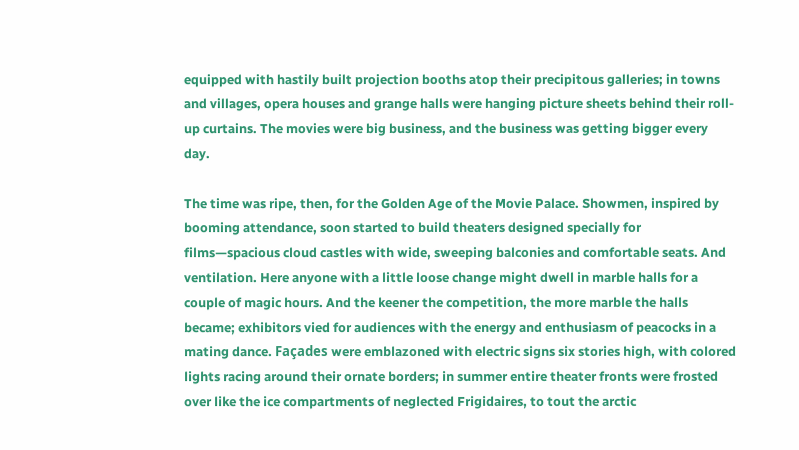equipped with hastily built projection booths atop their precipitous galleries; in towns and villages, opera houses and grange halls were hanging picture sheets behind their roll-up curtains. The movies were big business, and the business was getting bigger every day.

The time was ripe, then, for the Golden Age of the Movie Palace. Showmen, inspired by booming attendance, soon started to build theaters designed specially for films—spacious cloud castles with wide, sweeping balconies and comfortable seats. And ventilation. Here anyone with a little loose change might dwell in marble halls for a couple of magic hours. And the keener the competition, the more marble the halls became; exhibitors vied for audiences with the energy and enthusiasm of peacocks in a mating dance. Façades were emblazoned with electric signs six stories high, with colored lights racing around their ornate borders; in summer entire theater fronts were frosted over like the ice compartments of neglected Frigidaires, to tout the arctic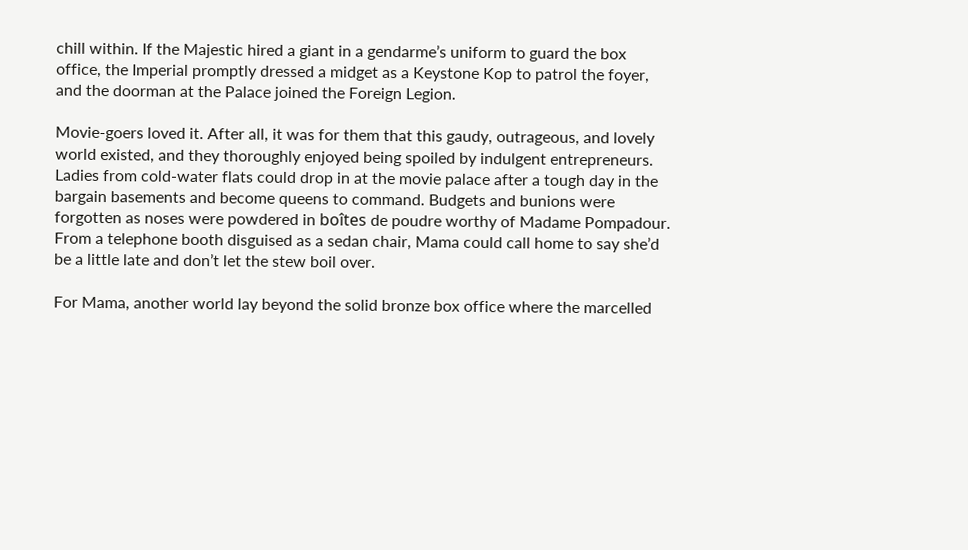chill within. If the Majestic hired a giant in a gendarme’s uniform to guard the box office, the Imperial promptly dressed a midget as a Keystone Kop to patrol the foyer, and the doorman at the Palace joined the Foreign Legion.

Movie-goers loved it. After all, it was for them that this gaudy, outrageous, and lovely world existed, and they thoroughly enjoyed being spoiled by indulgent entrepreneurs. Ladies from cold-water flats could drop in at the movie palace after a tough day in the bargain basements and become queens to command. Budgets and bunions were forgotten as noses were powdered in boîtes de poudre worthy of Madame Pompadour. From a telephone booth disguised as a sedan chair, Mama could call home to say she’d be a little late and don’t let the stew boil over.

For Mama, another world lay beyond the solid bronze box office where the marcelled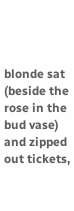blonde sat (beside the rose in the bud vase) and zipped out tickets,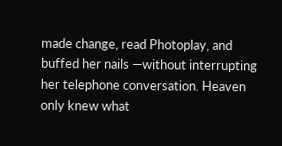made change, read Photoplay, and buffed her nails —without interrupting her telephone conversation. Heaven only knew what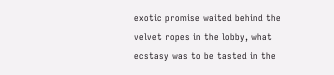exotic promise waited behind the velvet ropes in the lobby, what ecstasy was to be tasted in the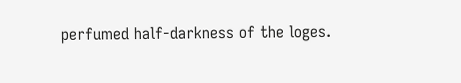perfumed half-darkness of the loges.